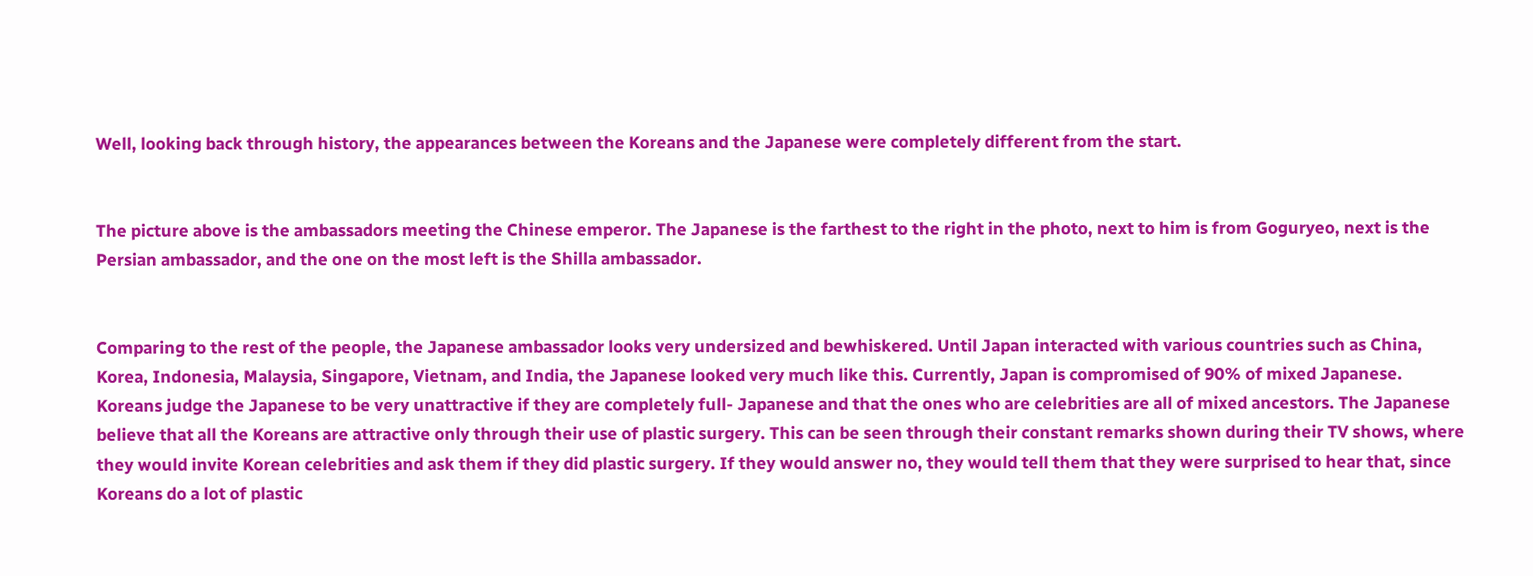Well, looking back through history, the appearances between the Koreans and the Japanese were completely different from the start.


The picture above is the ambassadors meeting the Chinese emperor. The Japanese is the farthest to the right in the photo, next to him is from Goguryeo, next is the Persian ambassador, and the one on the most left is the Shilla ambassador.


Comparing to the rest of the people, the Japanese ambassador looks very undersized and bewhiskered. Until Japan interacted with various countries such as China, Korea, Indonesia, Malaysia, Singapore, Vietnam, and India, the Japanese looked very much like this. Currently, Japan is compromised of 90% of mixed Japanese. Koreans judge the Japanese to be very unattractive if they are completely full- Japanese and that the ones who are celebrities are all of mixed ancestors. The Japanese believe that all the Koreans are attractive only through their use of plastic surgery. This can be seen through their constant remarks shown during their TV shows, where they would invite Korean celebrities and ask them if they did plastic surgery. If they would answer no, they would tell them that they were surprised to hear that, since Koreans do a lot of plastic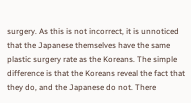surgery. As this is not incorrect, it is unnoticed that the Japanese themselves have the same plastic surgery rate as the Koreans. The simple difference is that the Koreans reveal the fact that they do, and the Japanese do not. There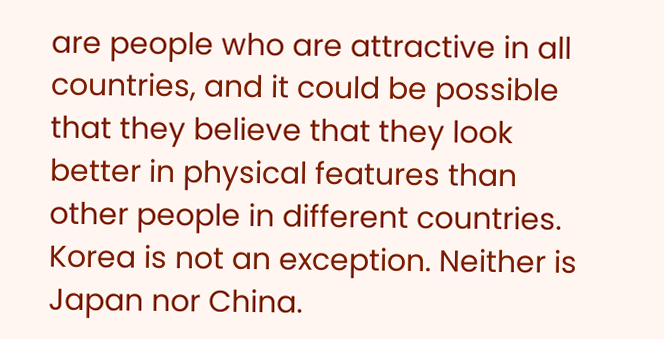are people who are attractive in all countries, and it could be possible that they believe that they look better in physical features than other people in different countries. Korea is not an exception. Neither is Japan nor China.